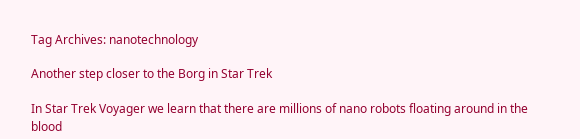Tag Archives: nanotechnology

Another step closer to the Borg in Star Trek

In Star Trek Voyager we learn that there are millions of nano robots floating around in the blood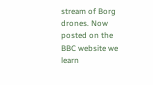stream of Borg drones. Now posted on the BBC website we learn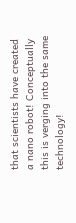that scientists have created a nano robot! Conceptually this is verging into the same technology!